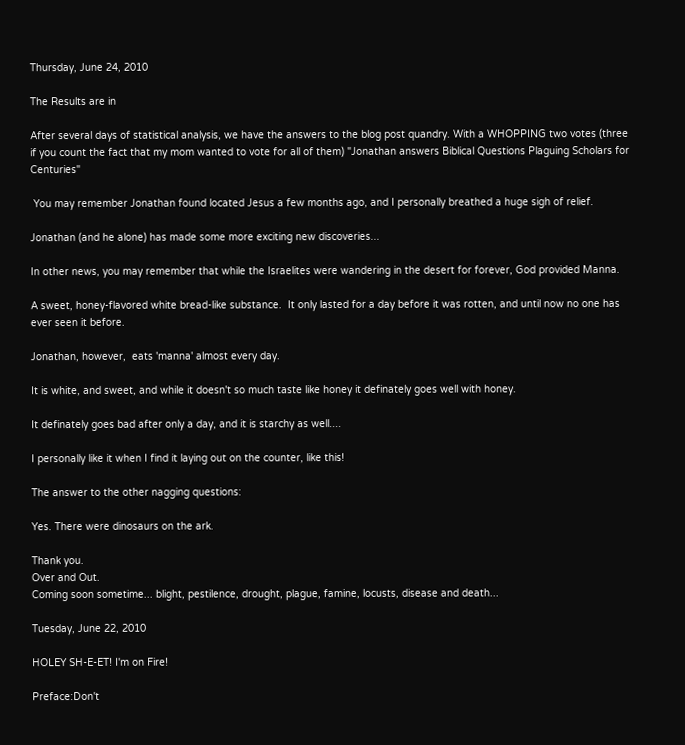Thursday, June 24, 2010

The Results are in

After several days of statistical analysis, we have the answers to the blog post quandry. With a WHOPPING two votes (three if you count the fact that my mom wanted to vote for all of them) "Jonathan answers Biblical Questions Plaguing Scholars for Centuries"

 You may remember Jonathan found located Jesus a few months ago, and I personally breathed a huge sigh of relief.

Jonathan (and he alone) has made some more exciting new discoveries...

In other news, you may remember that while the Israelites were wandering in the desert for forever, God provided Manna.

A sweet, honey-flavored white bread-like substance.  It only lasted for a day before it was rotten, and until now no one has ever seen it before.

Jonathan, however,  eats 'manna' almost every day.

It is white, and sweet, and while it doesn't so much taste like honey it definately goes well with honey.

It definately goes bad after only a day, and it is starchy as well....

I personally like it when I find it laying out on the counter, like this!

The answer to the other nagging questions:

Yes. There were dinosaurs on the ark.

Thank you.
Over and Out.
Coming soon sometime... blight, pestilence, drought, plague, famine, locusts, disease and death...

Tuesday, June 22, 2010

HOLEY SH-E-ET! I'm on Fire!

Preface:Don't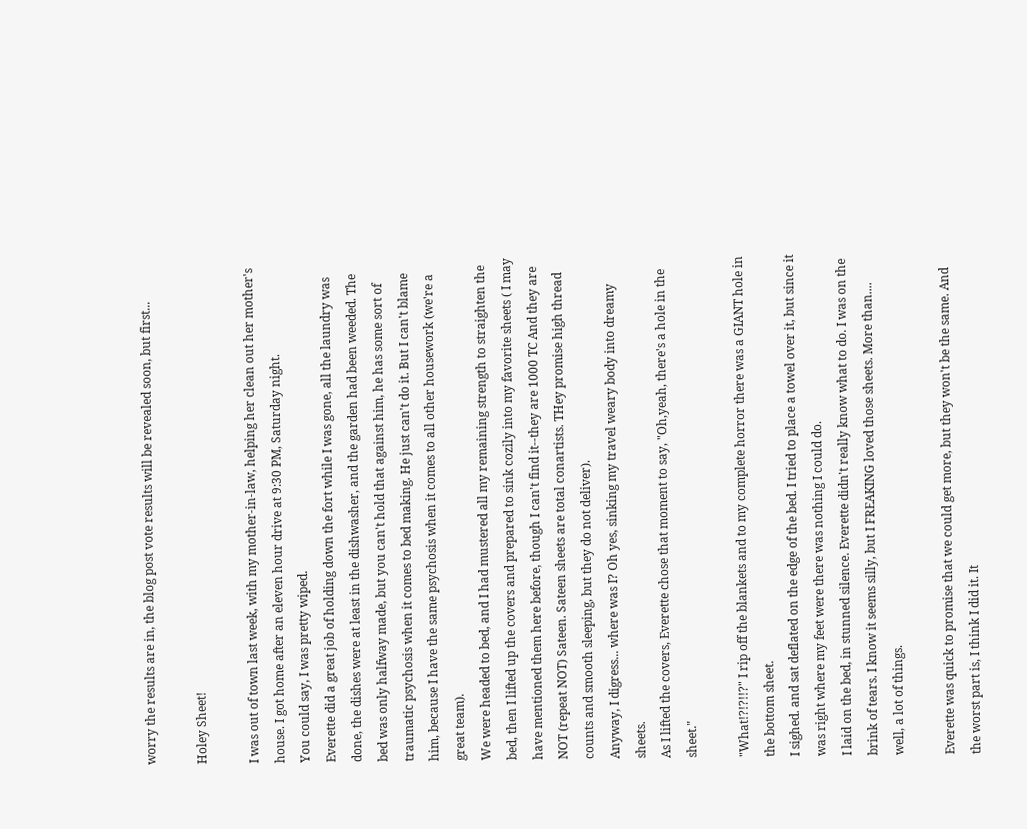worry the results are in, the blog post vote results will be revealed soon, but first...

Holey Sheet!

I was out of town last week, with my mother-in-law, helping her clean out her mother's house. I got home after an eleven hour drive at 9:30 PM, Saturday night.
You could say, I was pretty wiped.
Everette did a great job of holding down the fort while I was gone, all the laundry was done, the dishes were at least in the dishwasher, and the garden had been weeded. The bed was only halfway made, but you can't hold that against him, he has some sort of traumatic psychosis when it comes to bed making. He just can't do it. But I can't blame him, because I have the same psychosis when it comes to all other housework (we're a great team).
We were headed to bed, and I had mustered all my remaining strength to straighten the bed, then I lifted up the covers and prepared to sink cozily into my favorite sheets ( I may have mentioned them here before, though I can't find it--they are 1000 TC And they are NOT (repeat NOT) Sateen. Sateen sheets are total conartists. THey promise high thread counts and smooth sleeping, but they do not deliver).
Anyway, I digress... where was I? Oh yes, sinking my travel weary body into dreamy sheets.
As I lifted the covers, Everette chose that moment to say, "Oh,yeah, there's a hole in the sheet."

"What!?!?!!?" I rip off the blankets and to my complete horror there was a GIANT hole in the bottom sheet.
I sighed. and sat deflated on the edge of the bed. I tried to place a towel over it, but since it was right where my feet were there was nothing I could do.
I laid on the bed, in stunned silence. Everette didn't really know what to do. I was on the brink of tears. I know it seems silly, but I FREAKING loved those sheets. More than.... well, a lot of things.

Everette was quick to promise that we could get more, but they won't be the same. And the worst part is, I think I did it. It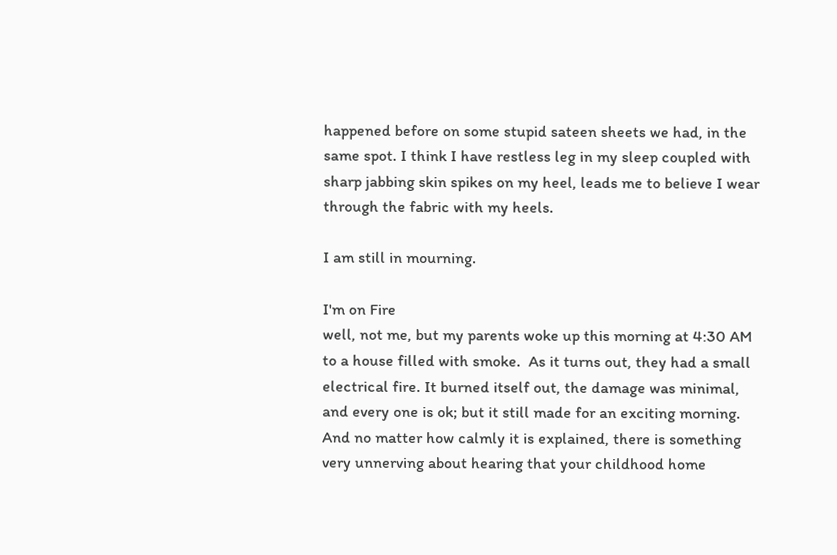happened before on some stupid sateen sheets we had, in the same spot. I think I have restless leg in my sleep coupled with sharp jabbing skin spikes on my heel, leads me to believe I wear through the fabric with my heels.

I am still in mourning.

I'm on Fire
well, not me, but my parents woke up this morning at 4:30 AM to a house filled with smoke.  As it turns out, they had a small electrical fire. It burned itself out, the damage was minimal, and every one is ok; but it still made for an exciting morning.
And no matter how calmly it is explained, there is something very unnerving about hearing that your childhood home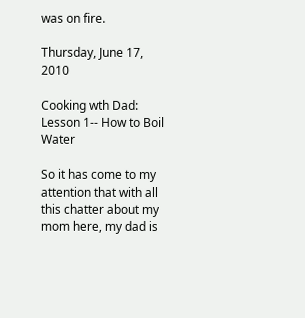was on fire.

Thursday, June 17, 2010

Cooking wth Dad: Lesson 1-- How to Boil Water

So it has come to my attention that with all this chatter about my mom here, my dad is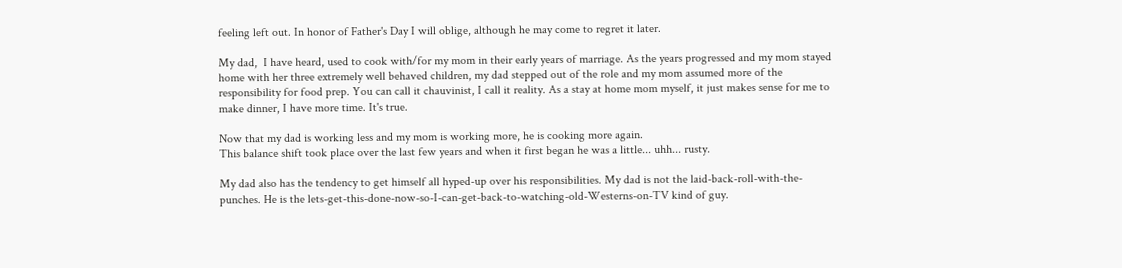feeling left out. In honor of Father's Day I will oblige, although he may come to regret it later.

My dad,  I have heard, used to cook with/for my mom in their early years of marriage. As the years progressed and my mom stayed home with her three extremely well behaved children, my dad stepped out of the role and my mom assumed more of the responsibility for food prep. You can call it chauvinist, I call it reality. As a stay at home mom myself, it just makes sense for me to make dinner, I have more time. It's true.

Now that my dad is working less and my mom is working more, he is cooking more again.
This balance shift took place over the last few years and when it first began he was a little... uhh... rusty.

My dad also has the tendency to get himself all hyped-up over his responsibilities. My dad is not the laid-back-roll-with-the-punches. He is the lets-get-this-done-now-so-I-can-get-back-to-watching-old-Westerns-on-TV kind of guy.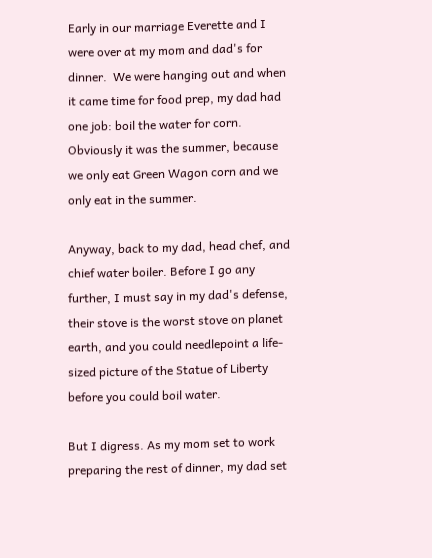Early in our marriage Everette and I were over at my mom and dad's for dinner.  We were hanging out and when it came time for food prep, my dad had one job: boil the water for corn. Obviously it was the summer, because we only eat Green Wagon corn and we only eat in the summer.

Anyway, back to my dad, head chef, and chief water boiler. Before I go any further, I must say in my dad's defense, their stove is the worst stove on planet earth, and you could needlepoint a life-sized picture of the Statue of Liberty before you could boil water.

But I digress. As my mom set to work preparing the rest of dinner, my dad set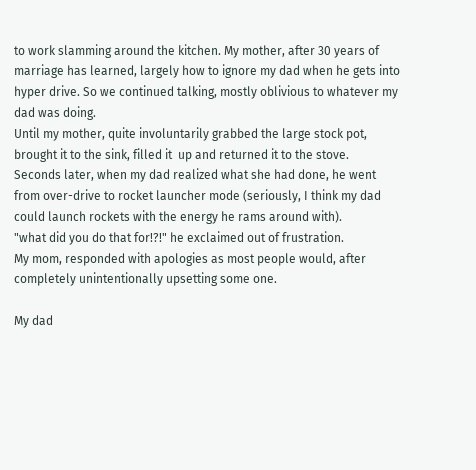to work slamming around the kitchen. My mother, after 30 years of marriage has learned, largely how to ignore my dad when he gets into hyper drive. So we continued talking, mostly oblivious to whatever my dad was doing.
Until my mother, quite involuntarily grabbed the large stock pot, brought it to the sink, filled it  up and returned it to the stove.
Seconds later, when my dad realized what she had done, he went from over-drive to rocket launcher mode (seriously, I think my dad could launch rockets with the energy he rams around with).
"what did you do that for!?!" he exclaimed out of frustration.
My mom, responded with apologies as most people would, after completely unintentionally upsetting some one.

My dad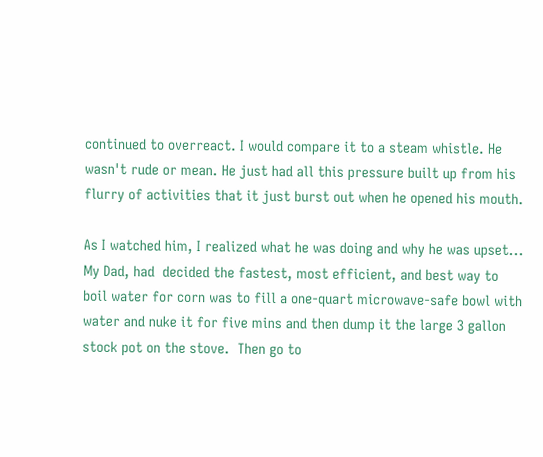continued to overreact. I would compare it to a steam whistle. He wasn't rude or mean. He just had all this pressure built up from his flurry of activities that it just burst out when he opened his mouth.

As I watched him, I realized what he was doing and why he was upset...
My Dad, had  decided the fastest, most efficient, and best way to boil water for corn was to fill a one-quart microwave-safe bowl with water and nuke it for five mins and then dump it the large 3 gallon stock pot on the stove.  Then go to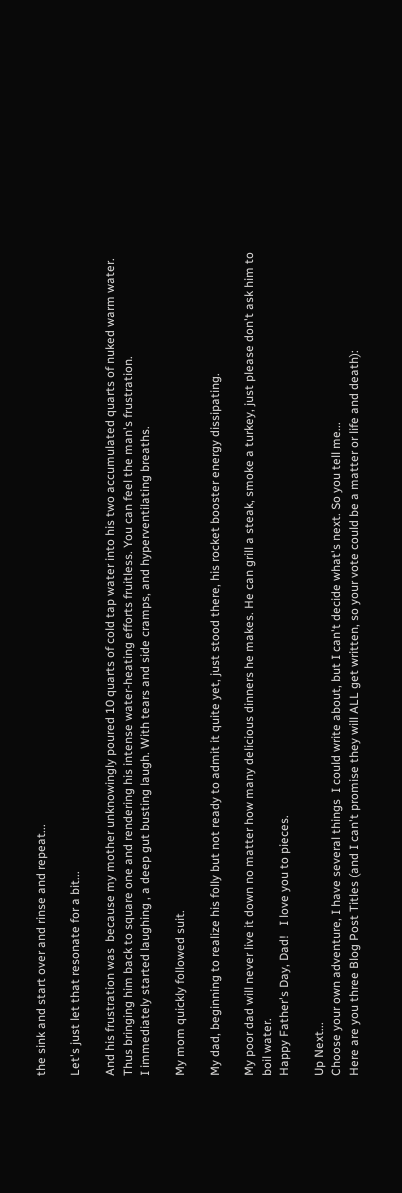the sink and start over and rinse and repeat...

Let's just let that resonate for a bit...

And his frustration was  because my mother unknowingly poured 10 quarts of cold tap water into his two accumulated quarts of nuked warm water. Thus bringing him back to square one and rendering his intense water-heating efforts fruitless. You can feel the man's frustration.
I immediately started laughing , a deep gut busting laugh. With tears and side cramps, and hyperventilating breaths.

My mom quickly followed suit.

My dad, beginning to realize his folly but not ready to admit it quite yet, just stood there, his rocket booster energy dissipating.

My poor dad will never live it down no matter how many delicious dinners he makes. He can grill a steak, smoke a turkey, just please don't ask him to boil water.
Happy Father's Day, Dad!   I love you to pieces.

Up Next...
Choose your own adventure, I have several things  I could write about, but I can't decide what's next. So you tell me...
Here are you three Blog Post Titles (and I can't promise they will ALL get written, so your vote could be a matter or life and death):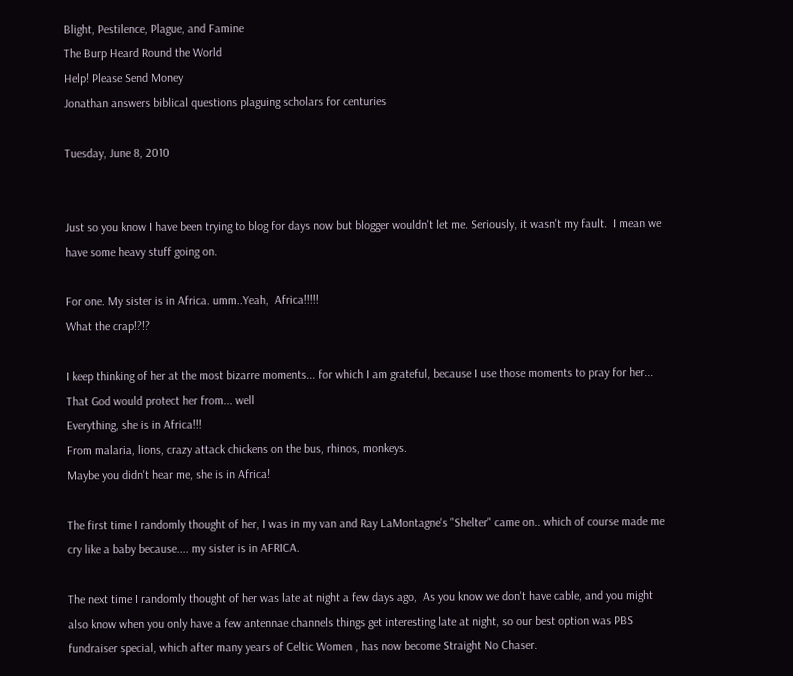Blight, Pestilence, Plague, and Famine
The Burp Heard Round the World
Help! Please Send Money
Jonathan answers biblical questions plaguing scholars for centuries

Tuesday, June 8, 2010


Just so you know I have been trying to blog for days now but blogger wouldn't let me. Seriously, it wasn't my fault.  I mean we have some heavy stuff going on.

For one. My sister is in Africa. umm..Yeah,  Africa!!!!!
What the crap!?!?

I keep thinking of her at the most bizarre moments... for which I am grateful, because I use those moments to pray for her... That God would protect her from... well
Everything, she is in Africa!!!
From malaria, lions, crazy attack chickens on the bus, rhinos, monkeys.
Maybe you didn't hear me, she is in Africa!

The first time I randomly thought of her, I was in my van and Ray LaMontagne's "Shelter" came on.. which of course made me cry like a baby because.... my sister is in AFRICA.

The next time I randomly thought of her was late at night a few days ago,  As you know we don't have cable, and you might also know when you only have a few antennae channels things get interesting late at night, so our best option was PBS fundraiser special, which after many years of Celtic Women , has now become Straight No Chaser.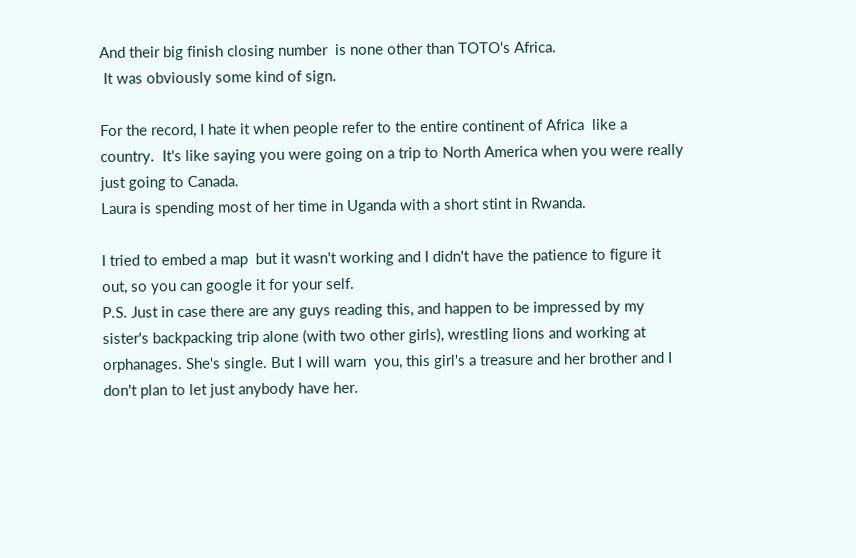And their big finish closing number  is none other than TOTO's Africa.
 It was obviously some kind of sign.

For the record, I hate it when people refer to the entire continent of Africa  like a country.  It's like saying you were going on a trip to North America when you were really just going to Canada.
Laura is spending most of her time in Uganda with a short stint in Rwanda.

I tried to embed a map  but it wasn't working and I didn't have the patience to figure it out, so you can google it for your self.
P.S. Just in case there are any guys reading this, and happen to be impressed by my sister's backpacking trip alone (with two other girls), wrestling lions and working at orphanages. She's single. But I will warn  you, this girl's a treasure and her brother and I don't plan to let just anybody have her.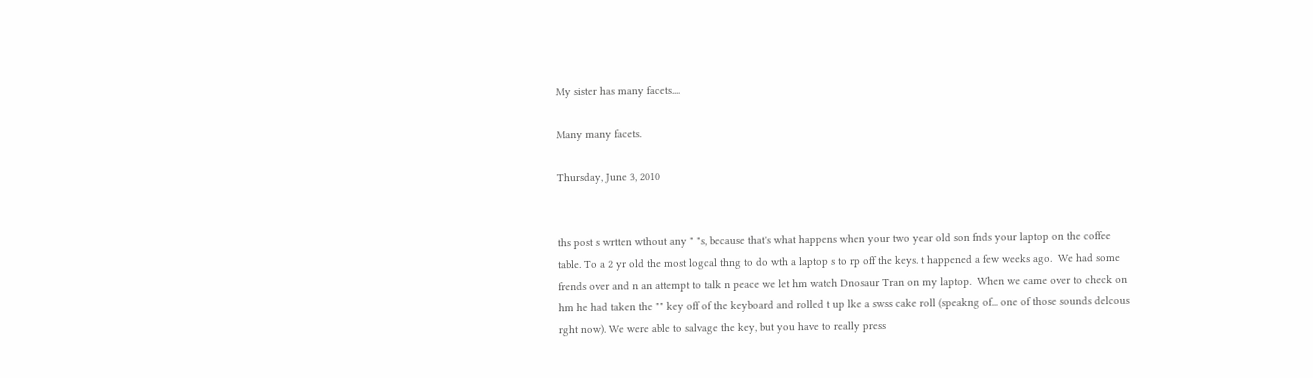My sister has many facets....

Many many facets.

Thursday, June 3, 2010


ths post s wrtten wthout any " "s, because that's what happens when your two year old son fnds your laptop on the coffee table. To a 2 yr old the most logcal thng to do wth a laptop s to rp off the keys. t happened a few weeks ago.  We had some frends over and n an attempt to talk n peace we let hm watch Dnosaur Tran on my laptop.  When we came over to check on hm he had taken the "" key off of the keyboard and rolled t up lke a swss cake roll (speakng of... one of those sounds delcous rght now). We were able to salvage the key, but you have to really press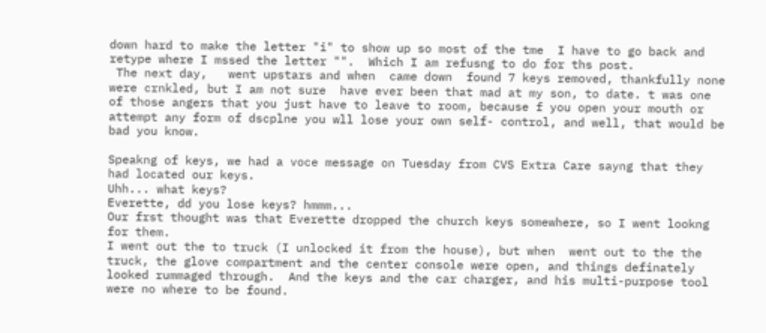down hard to make the letter "i" to show up so most of the tme  I have to go back and retype where I mssed the letter "".  Which I am refusng to do for ths post.
 The next day,   went upstars and when  came down  found 7 keys removed, thankfully none were crnkled, but I am not sure  have ever been that mad at my son, to date. t was one of those angers that you just have to leave to room, because f you open your mouth or attempt any form of dscplne you wll lose your own self- control, and well, that would be bad you know.

Speakng of keys, we had a voce message on Tuesday from CVS Extra Care sayng that they had located our keys.
Uhh... what keys?
Everette, dd you lose keys? hmmm...
Our frst thought was that Everette dropped the church keys somewhere, so I went lookng for them.
I went out the to truck (I unlocked it from the house), but when  went out to the the truck, the glove compartment and the center console were open, and things definately looked rummaged through.  And the keys and the car charger, and his multi-purpose tool were no where to be found.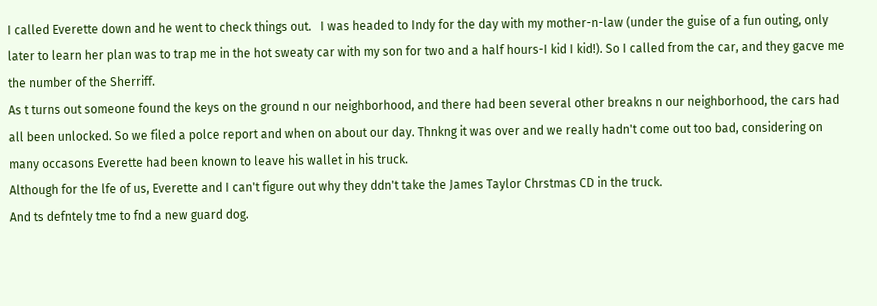I called Everette down and he went to check things out.   I was headed to Indy for the day with my mother-n-law (under the guise of a fun outing, only later to learn her plan was to trap me in the hot sweaty car with my son for two and a half hours-I kid I kid!). So I called from the car, and they gacve me the number of the Sherriff.
As t turns out someone found the keys on the ground n our neighborhood, and there had been several other breakns n our neighborhood, the cars had all been unlocked. So we filed a polce report and when on about our day. Thnkng it was over and we really hadn't come out too bad, considering on many occasons Everette had been known to leave his wallet in his truck.
Although for the lfe of us, Everette and I can't figure out why they ddn't take the James Taylor Chrstmas CD in the truck.
And ts defntely tme to fnd a new guard dog.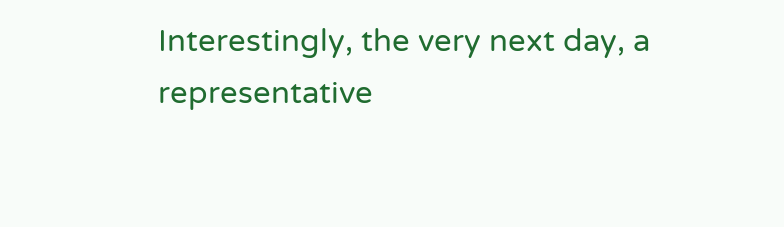Interestingly, the very next day, a representative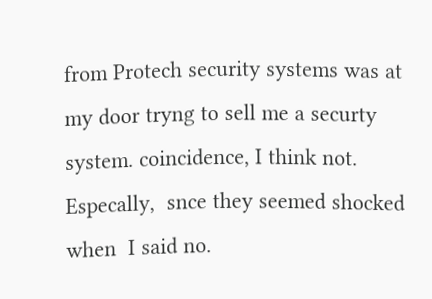from Protech security systems was at my door tryng to sell me a securty system. coincidence, I think not.
Especally,  snce they seemed shocked when  I said no.